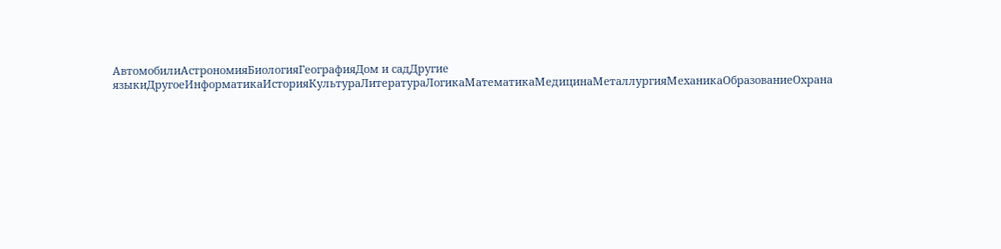АвтомобилиАстрономияБиологияГеографияДом и садДругие языкиДругоеИнформатикаИсторияКультураЛитератураЛогикаМатематикаМедицинаМеталлургияМеханикаОбразованиеОхрана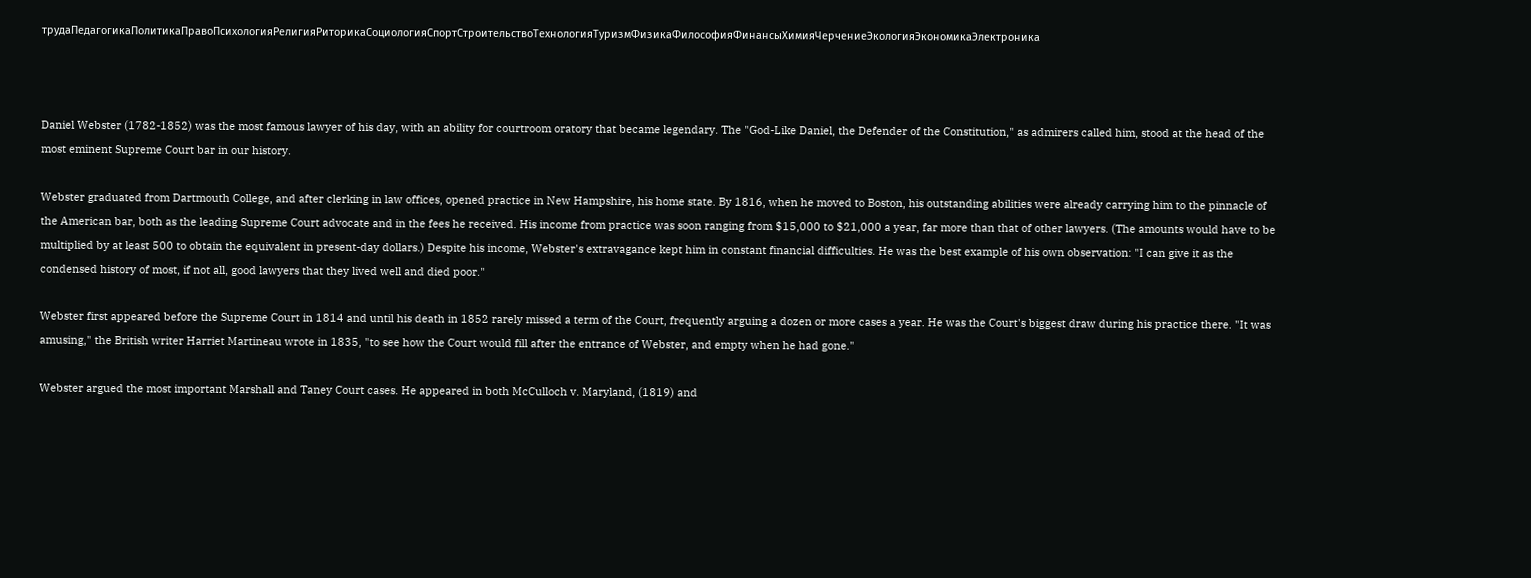трудаПедагогикаПолитикаПравоПсихологияРелигияРиторикаСоциологияСпортСтроительствоТехнологияТуризмФизикаФилософияФинансыХимияЧерчениеЭкологияЭкономикаЭлектроника



Daniel Webster (1782-1852) was the most famous lawyer of his day, with an ability for courtroom oratory that became legendary. The "God-Like Daniel, the Defender of the Constitution," as admirers called him, stood at the head of the most eminent Supreme Court bar in our history.

Webster graduated from Dartmouth College, and after clerking in law offices, opened practice in New Hampshire, his home state. By 1816, when he moved to Boston, his outstanding abilities were already carrying him to the pinnacle of the American bar, both as the leading Supreme Court advocate and in the fees he received. His income from practice was soon ranging from $15,000 to $21,000 a year, far more than that of other lawyers. (The amounts would have to be multiplied by at least 500 to obtain the equivalent in present-day dollars.) Despite his income, Webster's extravagance kept him in constant financial difficulties. He was the best example of his own observation: "I can give it as the condensed history of most, if not all, good lawyers that they lived well and died poor."

Webster first appeared before the Supreme Court in 1814 and until his death in 1852 rarely missed a term of the Court, frequently arguing a dozen or more cases a year. He was the Court's biggest draw during his practice there. "It was amusing," the British writer Harriet Martineau wrote in 1835, "to see how the Court would fill after the entrance of Webster, and empty when he had gone."

Webster argued the most important Marshall and Taney Court cases. He appeared in both McCulloch v. Maryland, (1819) and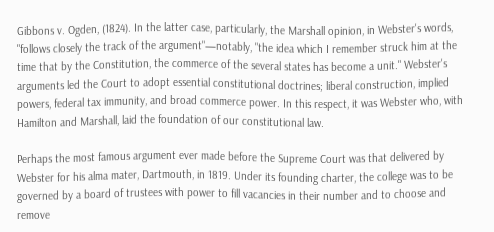Gibbons v. Ogden, (1824). In the latter case, particularly, the Marshall opinion, in Webster's words, "follows closely the track of the argument"—notably, "the idea which I remember struck him at the time that by the Constitution, the commerce of the several states has become a unit." Webster's arguments led the Court to adopt essential constitutional doctrines; liberal construction, implied powers, federal tax immunity, and broad commerce power. In this respect, it was Webster who, with Hamilton and Marshall, laid the foundation of our constitutional law.

Perhaps the most famous argument ever made before the Supreme Court was that delivered by Webster for his alma mater, Dartmouth, in 1819. Under its founding charter, the college was to be governed by a board of trustees with power to fill vacancies in their number and to choose and remove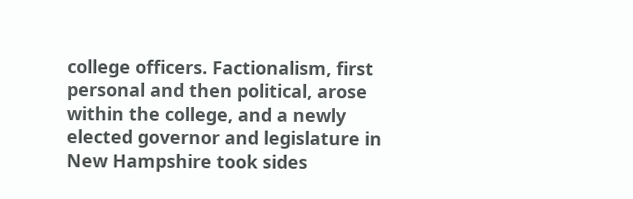college officers. Factionalism, first personal and then political, arose within the college, and a newly elected governor and legislature in New Hampshire took sides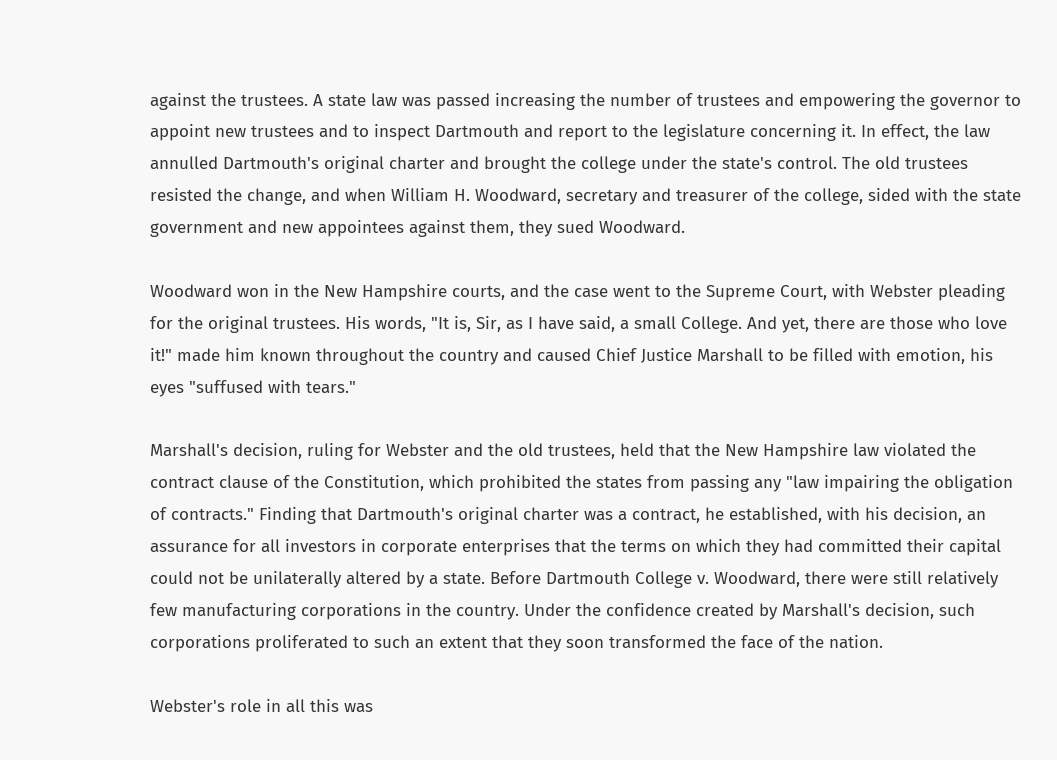against the trustees. A state law was passed increasing the number of trustees and empowering the governor to appoint new trustees and to inspect Dartmouth and report to the legislature concerning it. In effect, the law annulled Dartmouth's original charter and brought the college under the state's control. The old trustees resisted the change, and when William H. Woodward, secretary and treasurer of the college, sided with the state government and new appointees against them, they sued Woodward.

Woodward won in the New Hampshire courts, and the case went to the Supreme Court, with Webster pleading for the original trustees. His words, "It is, Sir, as I have said, a small College. And yet, there are those who love it!" made him known throughout the country and caused Chief Justice Marshall to be filled with emotion, his eyes "suffused with tears."

Marshall's decision, ruling for Webster and the old trustees, held that the New Hampshire law violated the contract clause of the Constitution, which prohibited the states from passing any "law impairing the obligation of contracts." Finding that Dartmouth's original charter was a contract, he established, with his decision, an assurance for all investors in corporate enterprises that the terms on which they had committed their capital could not be unilaterally altered by a state. Before Dartmouth College v. Woodward, there were still relatively few manufacturing corporations in the country. Under the confidence created by Marshall's decision, such corporations proliferated to such an extent that they soon transformed the face of the nation.

Webster's role in all this was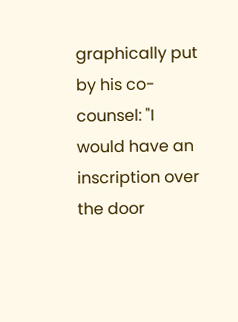graphically put by his co-counsel: "I would have an inscription over the door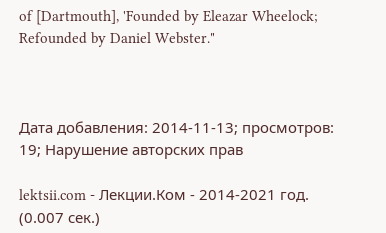of [Dartmouth], 'Founded by Eleazar Wheelock; Refounded by Daniel Webster."



Дата добавления: 2014-11-13; просмотров: 19; Нарушение авторских прав

lektsii.com - Лекции.Ком - 2014-2021 год. (0.007 сек.)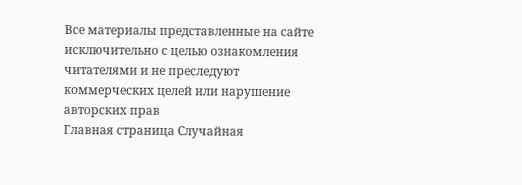Все материалы представленные на сайте исключительно с целью ознакомления читателями и не преследуют коммерческих целей или нарушение авторских прав
Главная страница Случайная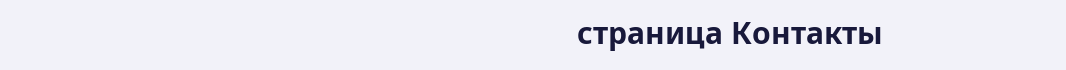страница Контакты